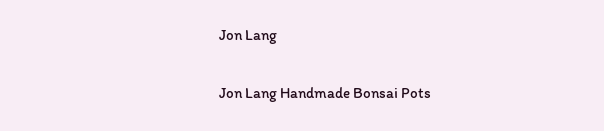Jon Lang

Jon Lang Handmade Bonsai Pots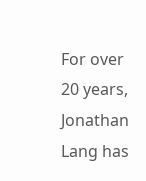For over 20 years, Jonathan Lang has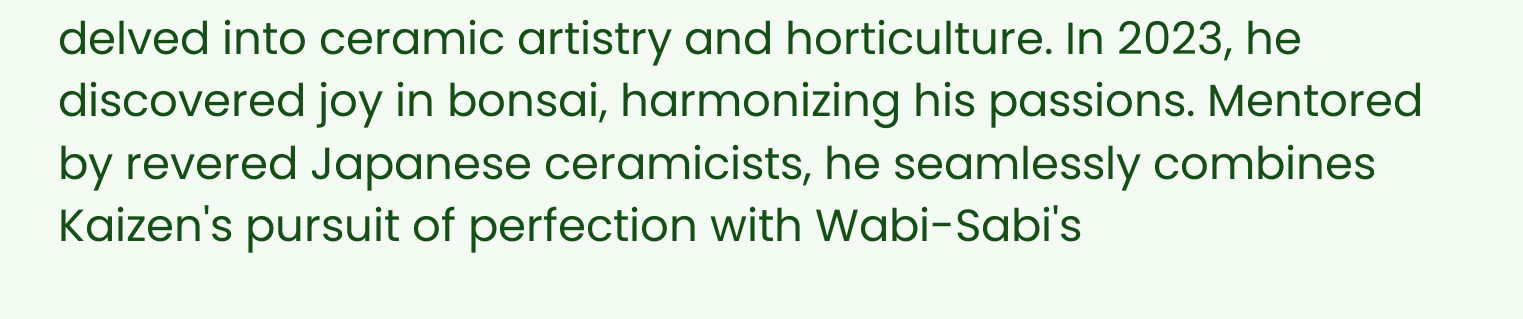delved into ceramic artistry and horticulture. In 2023, he discovered joy in bonsai, harmonizing his passions. Mentored by revered Japanese ceramicists, he seamlessly combines Kaizen's pursuit of perfection with Wabi-Sabi's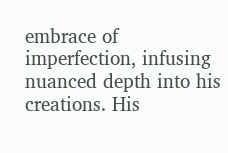embrace of imperfection, infusing nuanced depth into his creations. His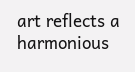art reflects a harmonious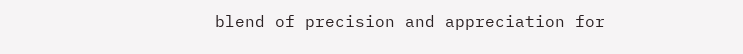blend of precision and appreciation for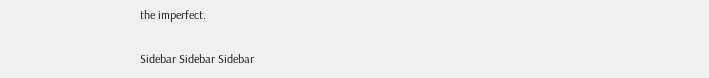the imperfect.

Sidebar Sidebar Sidebar